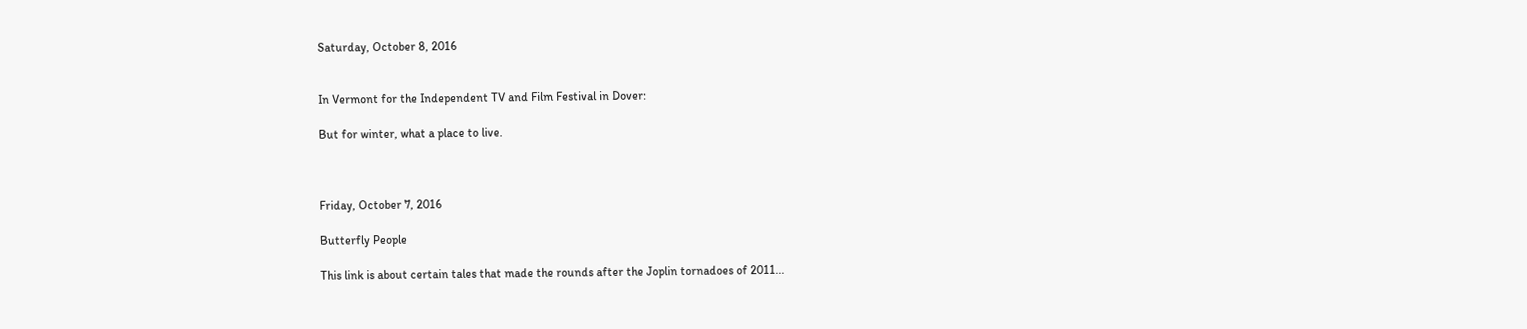Saturday, October 8, 2016


In Vermont for the Independent TV and Film Festival in Dover:

But for winter, what a place to live.



Friday, October 7, 2016

Butterfly People

This link is about certain tales that made the rounds after the Joplin tornadoes of 2011...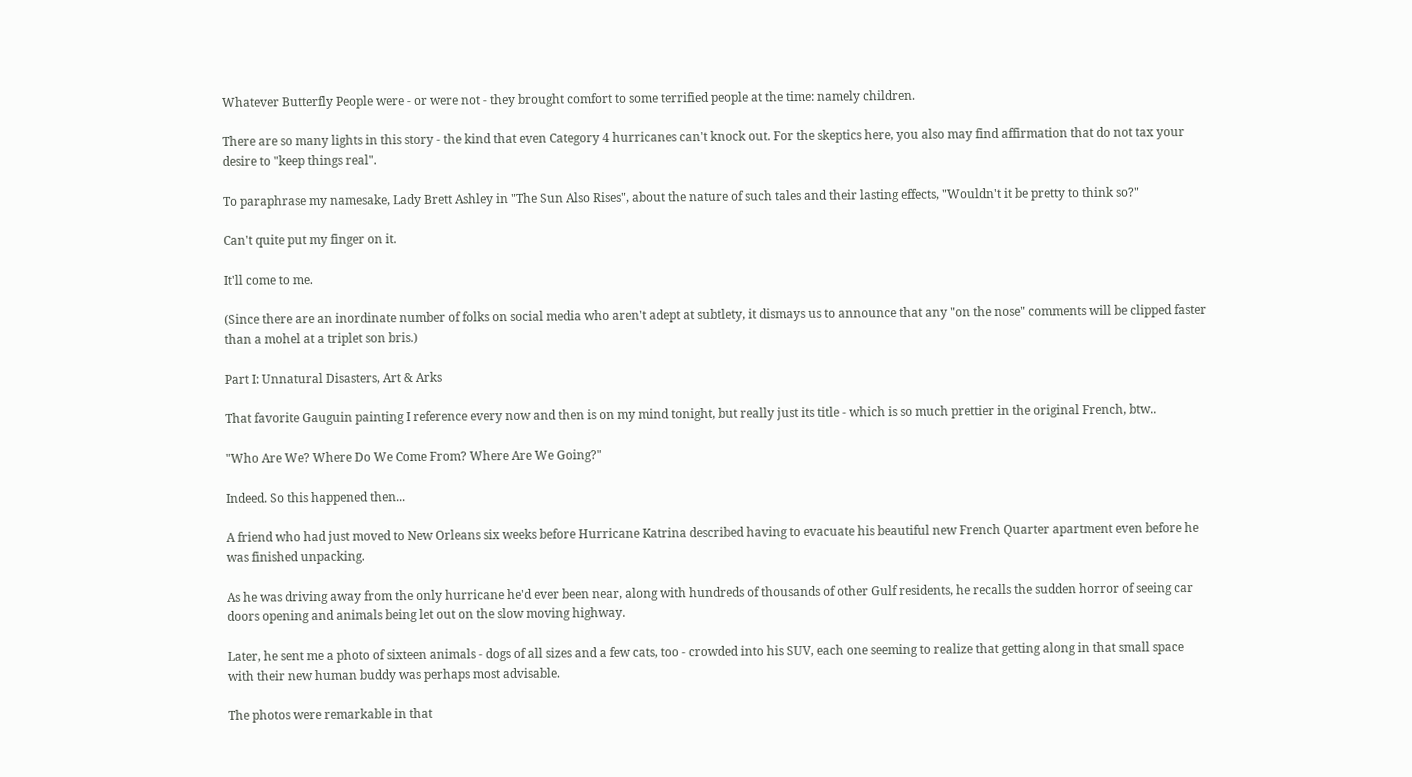Whatever Butterfly People were - or were not - they brought comfort to some terrified people at the time: namely children.

There are so many lights in this story - the kind that even Category 4 hurricanes can't knock out. For the skeptics here, you also may find affirmation that do not tax your desire to "keep things real".

To paraphrase my namesake, Lady Brett Ashley in "The Sun Also Rises", about the nature of such tales and their lasting effects, "Wouldn't it be pretty to think so?"

Can't quite put my finger on it.

It'll come to me.

(Since there are an inordinate number of folks on social media who aren't adept at subtlety, it dismays us to announce that any "on the nose" comments will be clipped faster than a mohel at a triplet son bris.)

Part I: Unnatural Disasters, Art & Arks

That favorite Gauguin painting I reference every now and then is on my mind tonight, but really just its title - which is so much prettier in the original French, btw..

"Who Are We? Where Do We Come From? Where Are We Going?"

Indeed. So this happened then...

A friend who had just moved to New Orleans six weeks before Hurricane Katrina described having to evacuate his beautiful new French Quarter apartment even before he was finished unpacking.

As he was driving away from the only hurricane he'd ever been near, along with hundreds of thousands of other Gulf residents, he recalls the sudden horror of seeing car doors opening and animals being let out on the slow moving highway.

Later, he sent me a photo of sixteen animals - dogs of all sizes and a few cats, too - crowded into his SUV, each one seeming to realize that getting along in that small space with their new human buddy was perhaps most advisable.

The photos were remarkable in that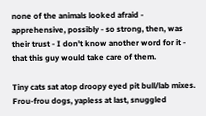none of the animals looked afraid - apprehensive, possibly - so strong, then, was their trust - I don't know another word for it - that this guy would take care of them.

Tiny cats sat atop droopy eyed pit bull/lab mixes. Frou-frou dogs, yapless at last, snuggled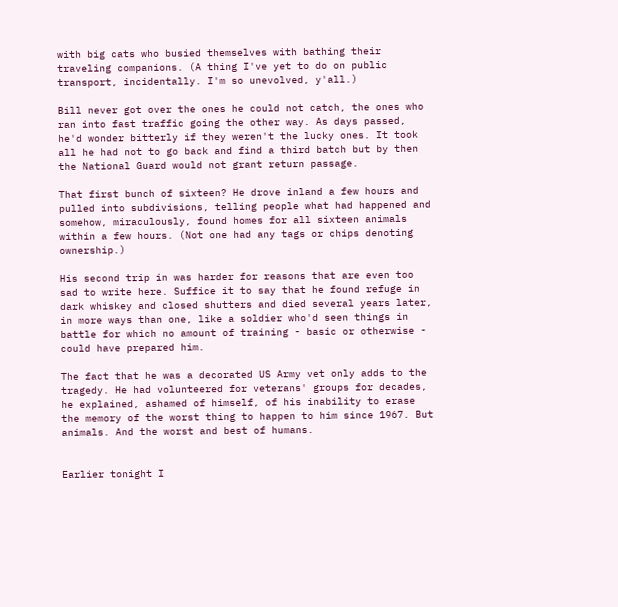with big cats who busied themselves with bathing their traveling companions. (A thing I've yet to do on public transport, incidentally. I'm so unevolved, y'all.)

Bill never got over the ones he could not catch, the ones who ran into fast traffic going the other way. As days passed, he'd wonder bitterly if they weren't the lucky ones. It took all he had not to go back and find a third batch but by then the National Guard would not grant return passage.

That first bunch of sixteen? He drove inland a few hours and pulled into subdivisions, telling people what had happened and somehow, miraculously, found homes for all sixteen animals within a few hours. (Not one had any tags or chips denoting ownership.)

His second trip in was harder for reasons that are even too sad to write here. Suffice it to say that he found refuge in dark whiskey and closed shutters and died several years later, in more ways than one, like a soldier who'd seen things in battle for which no amount of training - basic or otherwise - could have prepared him.

The fact that he was a decorated US Army vet only adds to the tragedy. He had volunteered for veterans' groups for decades, he explained, ashamed of himself, of his inability to erase the memory of the worst thing to happen to him since 1967. But animals. And the worst and best of humans.


Earlier tonight I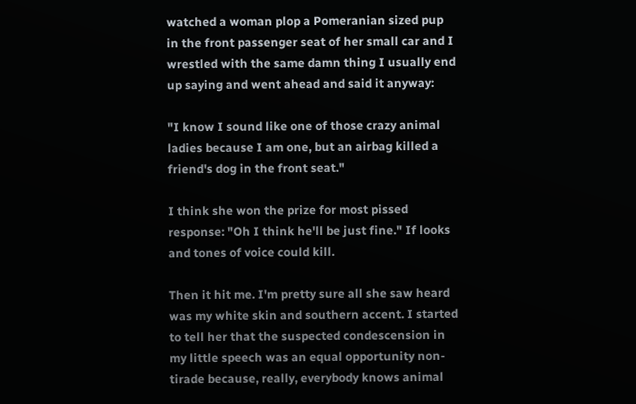watched a woman plop a Pomeranian sized pup in the front passenger seat of her small car and I wrestled with the same damn thing I usually end up saying and went ahead and said it anyway:

"I know I sound like one of those crazy animal ladies because I am one, but an airbag killed a friend's dog in the front seat."

I think she won the prize for most pissed response: "Oh I think he'll be just fine." If looks and tones of voice could kill.

Then it hit me. I'm pretty sure all she saw heard was my white skin and southern accent. I started to tell her that the suspected condescension in my little speech was an equal opportunity non-tirade because, really, everybody knows animal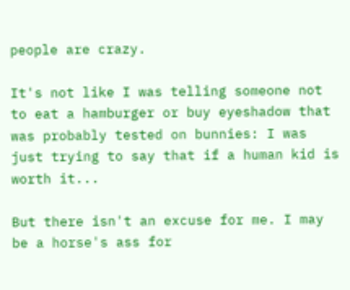people are crazy.

It's not like I was telling someone not to eat a hamburger or buy eyeshadow that was probably tested on bunnies: I was just trying to say that if a human kid is worth it...

But there isn't an excuse for me. I may be a horse's ass for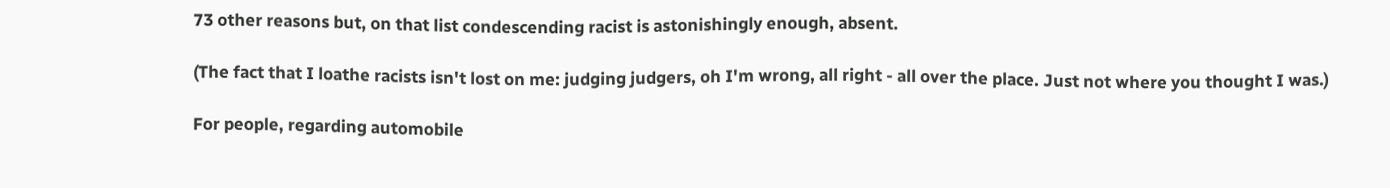73 other reasons but, on that list condescending racist is astonishingly enough, absent.

(The fact that I loathe racists isn't lost on me: judging judgers, oh I'm wrong, all right - all over the place. Just not where you thought I was.)

For people, regarding automobile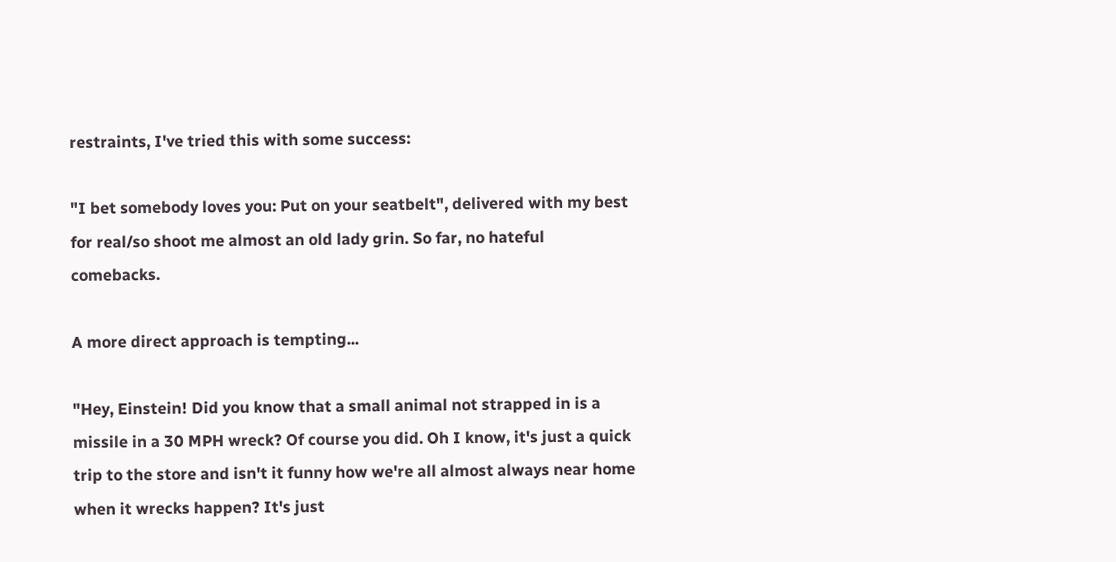restraints, I've tried this with some success:

"I bet somebody loves you: Put on your seatbelt", delivered with my best for real/so shoot me almost an old lady grin. So far, no hateful comebacks.

A more direct approach is tempting...

"Hey, Einstein! Did you know that a small animal not strapped in is a missile in a 30 MPH wreck? Of course you did. Oh I know, it's just a quick trip to the store and isn't it funny how we're all almost always near home when it wrecks happen? It's just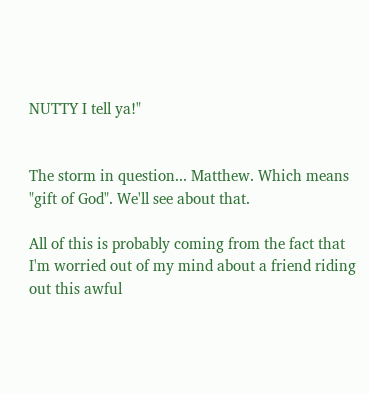NUTTY I tell ya!"


The storm in question... Matthew. Which means "gift of God". We'll see about that.

All of this is probably coming from the fact that I'm worried out of my mind about a friend riding out this awful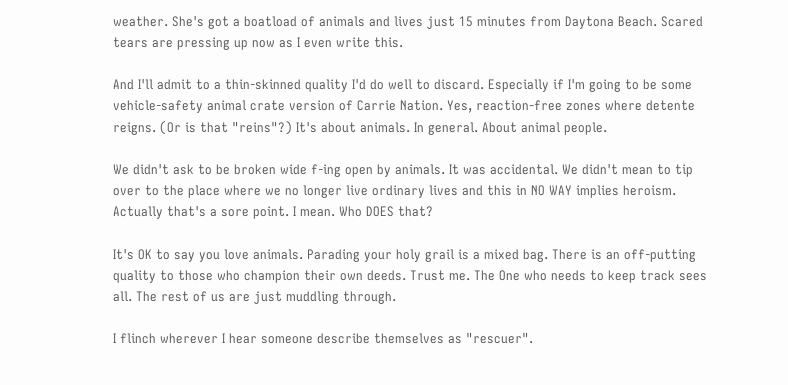weather. She's got a boatload of animals and lives just 15 minutes from Daytona Beach. Scared tears are pressing up now as I even write this.

And I'll admit to a thin-skinned quality I'd do well to discard. Especially if I'm going to be some vehicle-safety animal crate version of Carrie Nation. Yes, reaction-free zones where detente reigns. (Or is that "reins"?) It's about animals. In general. About animal people.

We didn't ask to be broken wide f-ing open by animals. It was accidental. We didn't mean to tip over to the place where we no longer live ordinary lives and this in NO WAY implies heroism. Actually that's a sore point. I mean. Who DOES that?

It's OK to say you love animals. Parading your holy grail is a mixed bag. There is an off-putting quality to those who champion their own deeds. Trust me. The One who needs to keep track sees all. The rest of us are just muddling through.

I flinch wherever I hear someone describe themselves as "rescuer".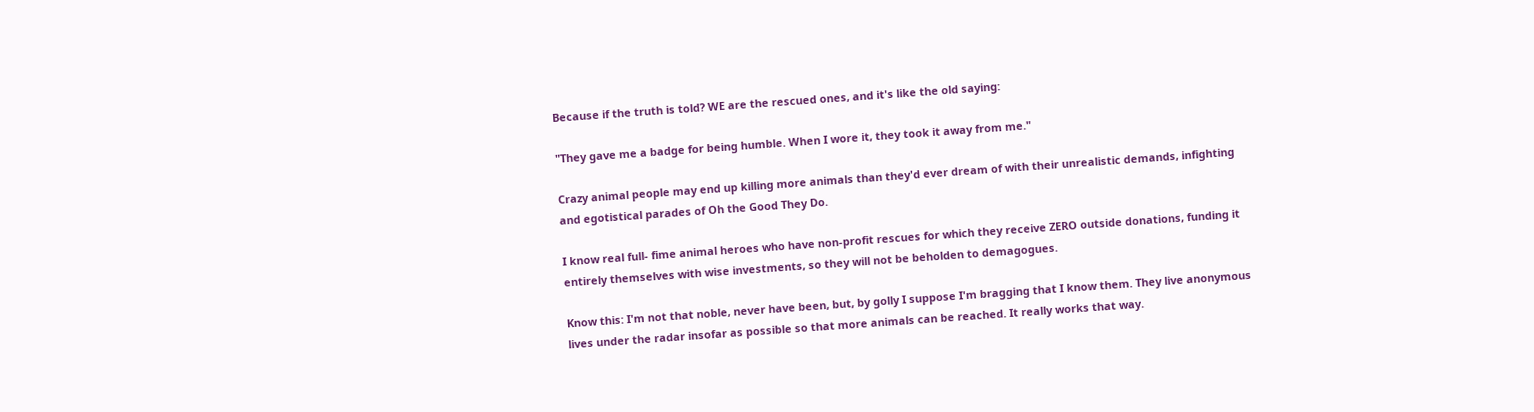Because if the truth is told? WE are the rescued ones, and it's like the old saying:

"They gave me a badge for being humble. When I wore it, they took it away from me."

Crazy animal people may end up killing more animals than they'd ever dream of with their unrealistic demands, infighting and egotistical parades of Oh the Good They Do.

I know real full- fime animal heroes who have non-profit rescues for which they receive ZERO outside donations, funding it entirely themselves with wise investments, so they will not be beholden to demagogues.

Know this: I'm not that noble, never have been, but, by golly I suppose I'm bragging that I know them. They live anonymous lives under the radar insofar as possible so that more animals can be reached. It really works that way.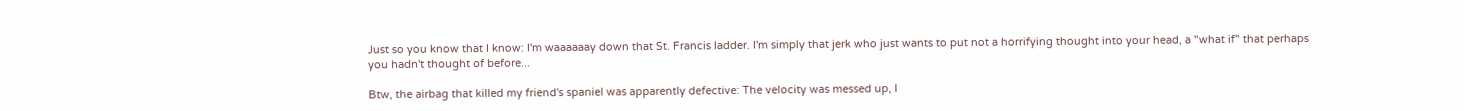Just so you know that I know: I'm waaaaaay down that St. Francis ladder. I'm simply that jerk who just wants to put not a horrifying thought into your head, a "what if" that perhaps you hadn't thought of before...

Btw, the airbag that killed my friend's spaniel was apparently defective: The velocity was messed up, I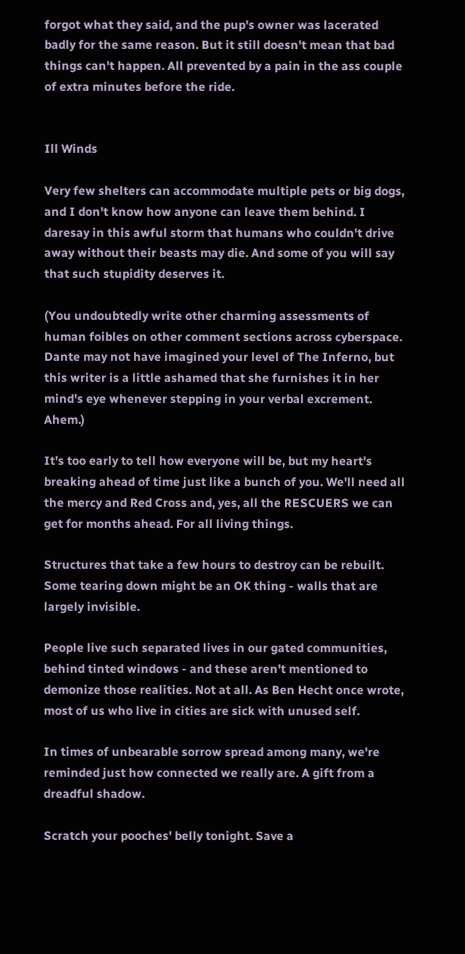forgot what they said, and the pup's owner was lacerated badly for the same reason. But it still doesn't mean that bad things can't happen. All prevented by a pain in the ass couple of extra minutes before the ride.


Ill Winds

Very few shelters can accommodate multiple pets or big dogs, and I don't know how anyone can leave them behind. I daresay in this awful storm that humans who couldn't drive away without their beasts may die. And some of you will say that such stupidity deserves it.

(You undoubtedly write other charming assessments of human foibles on other comment sections across cyberspace. Dante may not have imagined your level of The Inferno, but this writer is a little ashamed that she furnishes it in her mind's eye whenever stepping in your verbal excrement. Ahem.)

It's too early to tell how everyone will be, but my heart's breaking ahead of time just like a bunch of you. We'll need all the mercy and Red Cross and, yes, all the RESCUERS we can get for months ahead. For all living things.

Structures that take a few hours to destroy can be rebuilt. Some tearing down might be an OK thing - walls that are largely invisible.

People live such separated lives in our gated communities, behind tinted windows - and these aren't mentioned to demonize those realities. Not at all. As Ben Hecht once wrote, most of us who live in cities are sick with unused self.

In times of unbearable sorrow spread among many, we're reminded just how connected we really are. A gift from a dreadful shadow.

Scratch your pooches' belly tonight. Save a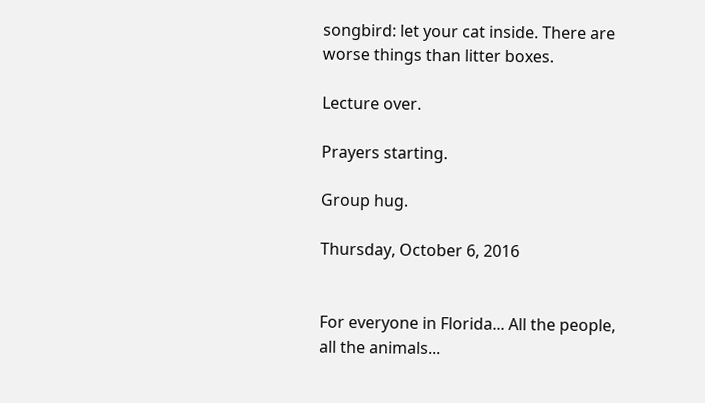songbird: let your cat inside. There are worse things than litter boxes.

Lecture over.

Prayers starting.

Group hug.

Thursday, October 6, 2016


For everyone in Florida... All the people, all the animals...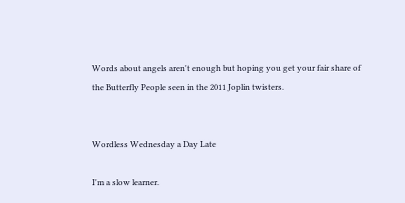Words about angels aren't enough but hoping you get your fair share of the Butterfly People seen in the 2011 Joplin twisters.


Wordless Wednesday a Day Late

I'm a slow learner.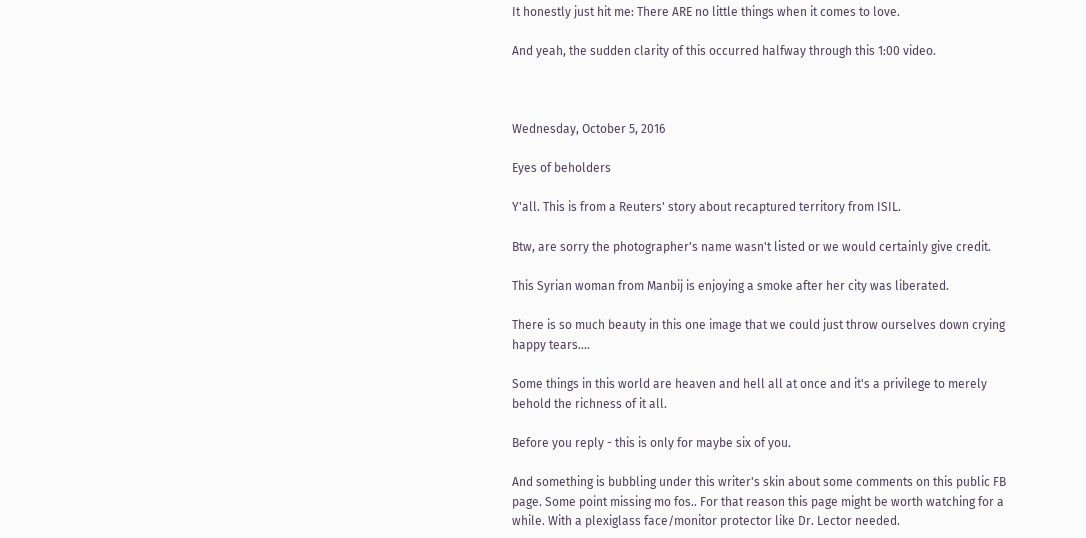It honestly just hit me: There ARE no little things when it comes to love.

And yeah, the sudden clarity of this occurred halfway through this 1:00 video.



Wednesday, October 5, 2016

Eyes of beholders

Y'all. This is from a Reuters' story about recaptured territory from ISIL.

Btw, are sorry the photographer's name wasn't listed or we would certainly give credit.

This Syrian woman from Manbij is enjoying a smoke after her city was liberated.

There is so much beauty in this one image that we could just throw ourselves down crying happy tears....

Some things in this world are heaven and hell all at once and it's a privilege to merely behold the richness of it all.

Before you reply - this is only for maybe six of you.

And something is bubbling under this writer's skin about some comments on this public FB page. Some point missing mo fos.. For that reason this page might be worth watching for a while. With a plexiglass face/monitor protector like Dr. Lector needed.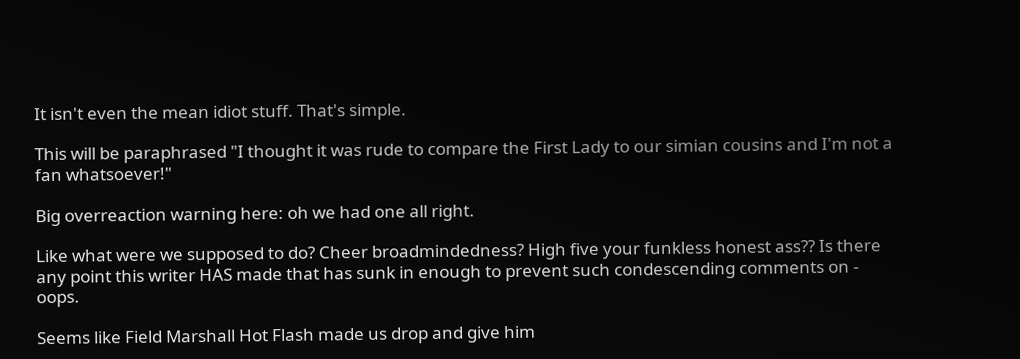It isn't even the mean idiot stuff. That's simple.

This will be paraphrased "I thought it was rude to compare the First Lady to our simian cousins and I'm not a fan whatsoever!"

Big overreaction warning here: oh we had one all right.

Like what were we supposed to do? Cheer broadmindedness? High five your funkless honest ass?? Is there any point this writer HAS made that has sunk in enough to prevent such condescending comments on - oops.

Seems like Field Marshall Hot Flash made us drop and give him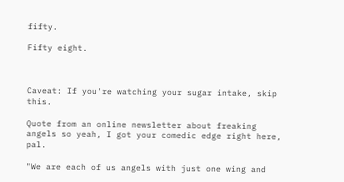fifty.

Fifty eight.



Caveat: If you're watching your sugar intake, skip this.

Quote from an online newsletter about freaking angels so yeah, I got your comedic edge right here, pal.

"We are each of us angels with just one wing and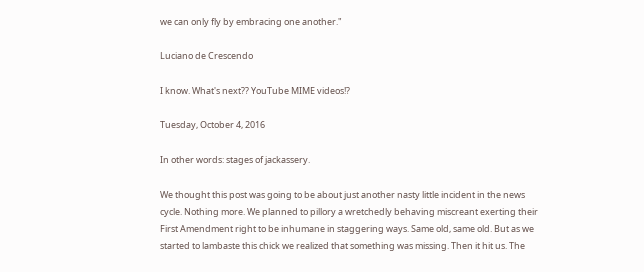we can only fly by embracing one another."

Luciano de Crescendo

I know. What's next?? YouTube MIME videos!?

Tuesday, October 4, 2016

In other words: stages of jackassery.

We thought this post was going to be about just another nasty little incident in the news cycle. Nothing more. We planned to pillory a wretchedly behaving miscreant exerting their First Amendment right to be inhumane in staggering ways. Same old, same old. But as we started to lambaste this chick we realized that something was missing. Then it hit us. The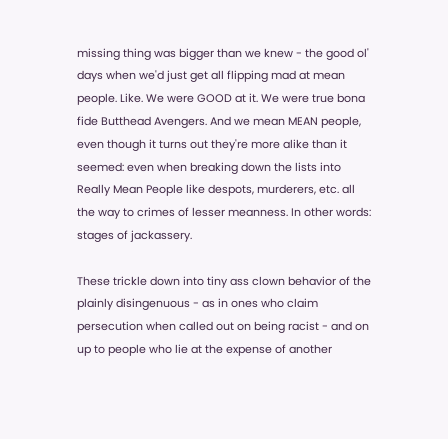missing thing was bigger than we knew - the good ol' days when we'd just get all flipping mad at mean people. Like. We were GOOD at it. We were true bona fide Butthead Avengers. And we mean MEAN people, even though it turns out they're more alike than it seemed: even when breaking down the lists into Really Mean People like despots, murderers, etc. all the way to crimes of lesser meanness. In other words: stages of jackassery.

These trickle down into tiny ass clown behavior of the plainly disingenuous - as in ones who claim persecution when called out on being racist - and on up to people who lie at the expense of another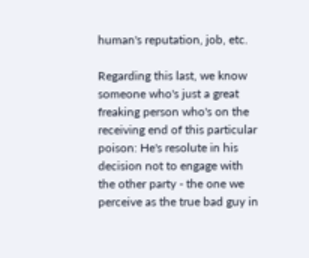human's reputation, job, etc.

Regarding this last, we know someone who's just a great freaking person who's on the receiving end of this particular poison: He's resolute in his decision not to engage with the other party - the one we perceive as the true bad guy in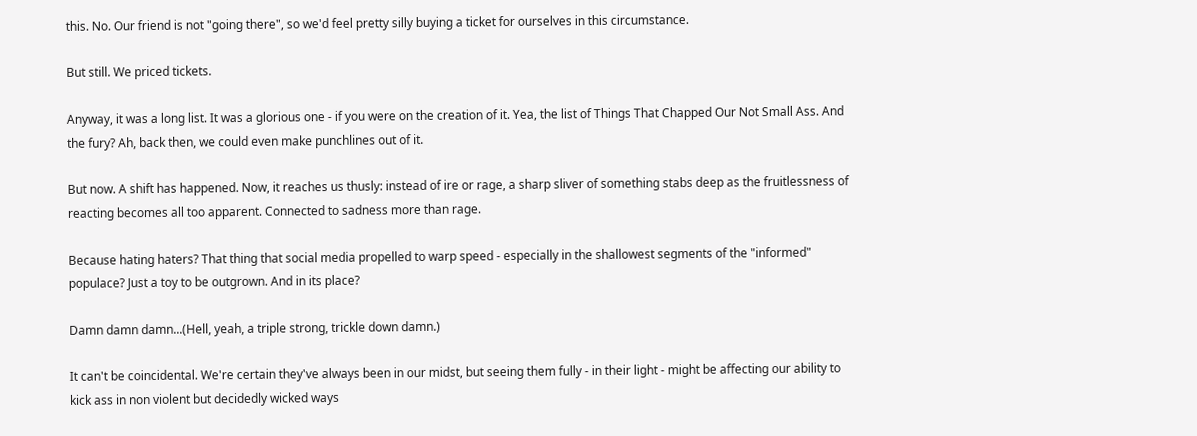this. No. Our friend is not "going there", so we'd feel pretty silly buying a ticket for ourselves in this circumstance.

But still. We priced tickets.

Anyway, it was a long list. It was a glorious one - if you were on the creation of it. Yea, the list of Things That Chapped Our Not Small Ass. And the fury? Ah, back then, we could even make punchlines out of it.

But now. A shift has happened. Now, it reaches us thusly: instead of ire or rage, a sharp sliver of something stabs deep as the fruitlessness of reacting becomes all too apparent. Connected to sadness more than rage.

Because hating haters? That thing that social media propelled to warp speed - especially in the shallowest segments of the "informed" populace? Just a toy to be outgrown. And in its place?

Damn damn damn...(Hell, yeah, a triple strong, trickle down damn.)

It can't be coincidental. We're certain they've always been in our midst, but seeing them fully - in their light - might be affecting our ability to kick ass in non violent but decidedly wicked ways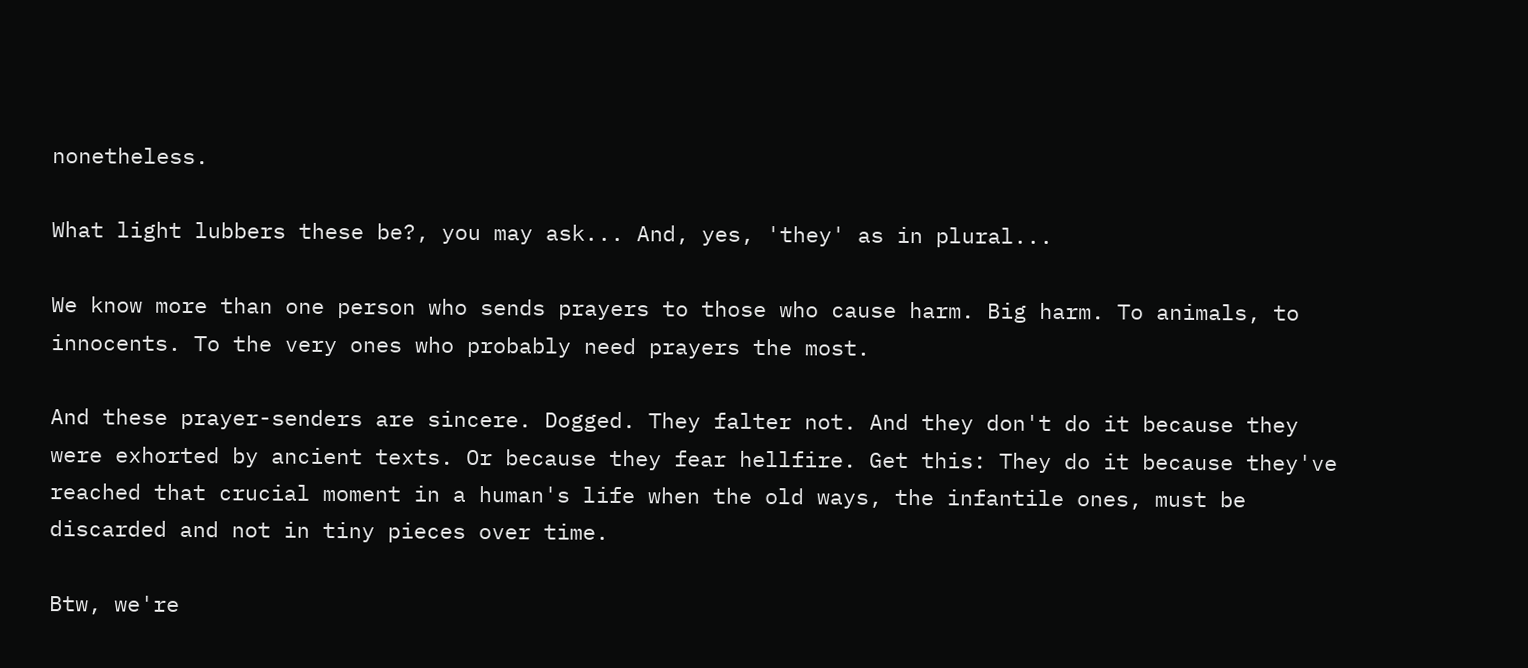nonetheless.

What light lubbers these be?, you may ask... And, yes, 'they' as in plural...

We know more than one person who sends prayers to those who cause harm. Big harm. To animals, to innocents. To the very ones who probably need prayers the most.

And these prayer-senders are sincere. Dogged. They falter not. And they don't do it because they were exhorted by ancient texts. Or because they fear hellfire. Get this: They do it because they've reached that crucial moment in a human's life when the old ways, the infantile ones, must be discarded and not in tiny pieces over time.

Btw, we're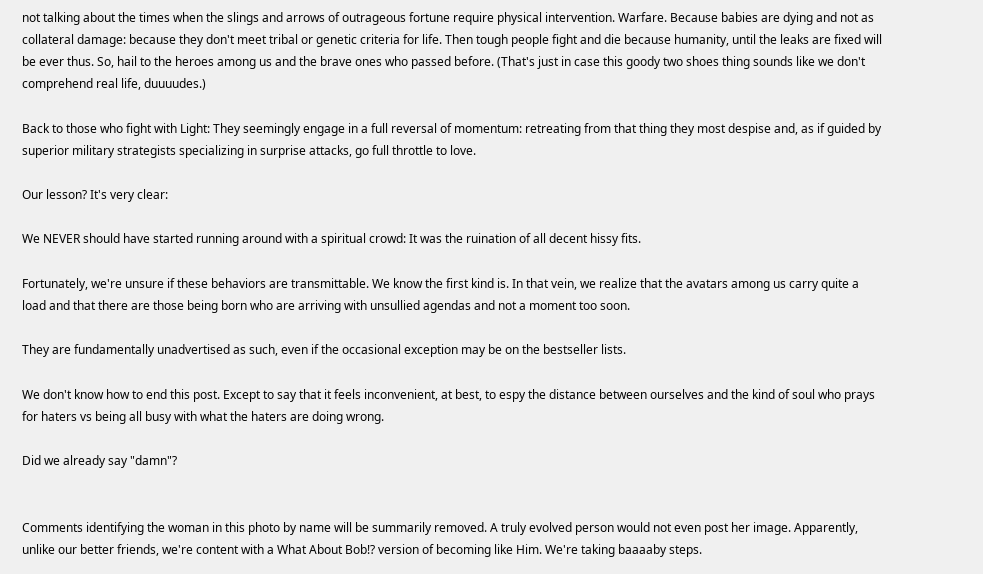not talking about the times when the slings and arrows of outrageous fortune require physical intervention. Warfare. Because babies are dying and not as collateral damage: because they don't meet tribal or genetic criteria for life. Then tough people fight and die because humanity, until the leaks are fixed will be ever thus. So, hail to the heroes among us and the brave ones who passed before. (That's just in case this goody two shoes thing sounds like we don't comprehend real life, duuuudes.)

Back to those who fight with Light: They seemingly engage in a full reversal of momentum: retreating from that thing they most despise and, as if guided by superior military strategists specializing in surprise attacks, go full throttle to love.

Our lesson? It's very clear:

We NEVER should have started running around with a spiritual crowd: It was the ruination of all decent hissy fits.

Fortunately, we're unsure if these behaviors are transmittable. We know the first kind is. In that vein, we realize that the avatars among us carry quite a load and that there are those being born who are arriving with unsullied agendas and not a moment too soon.

They are fundamentally unadvertised as such, even if the occasional exception may be on the bestseller lists.

We don't know how to end this post. Except to say that it feels inconvenient, at best, to espy the distance between ourselves and the kind of soul who prays for haters vs being all busy with what the haters are doing wrong.

Did we already say "damn"?


Comments identifying the woman in this photo by name will be summarily removed. A truly evolved person would not even post her image. Apparently, unlike our better friends, we're content with a What About Bob!? version of becoming like Him. We're taking baaaaby steps.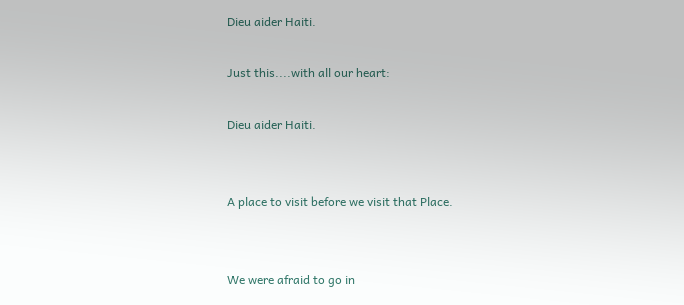Dieu aider Haiti.

Just this....with all our heart:

Dieu aider Haiti.


A place to visit before we visit that Place.


We were afraid to go in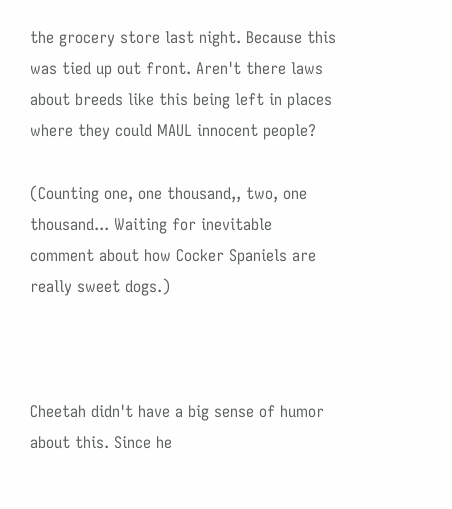the grocery store last night. Because this was tied up out front. Aren't there laws about breeds like this being left in places where they could MAUL innocent people?

(Counting one, one thousand,, two, one thousand... Waiting for inevitable comment about how Cocker Spaniels are really sweet dogs.)



Cheetah didn't have a big sense of humor about this. Since he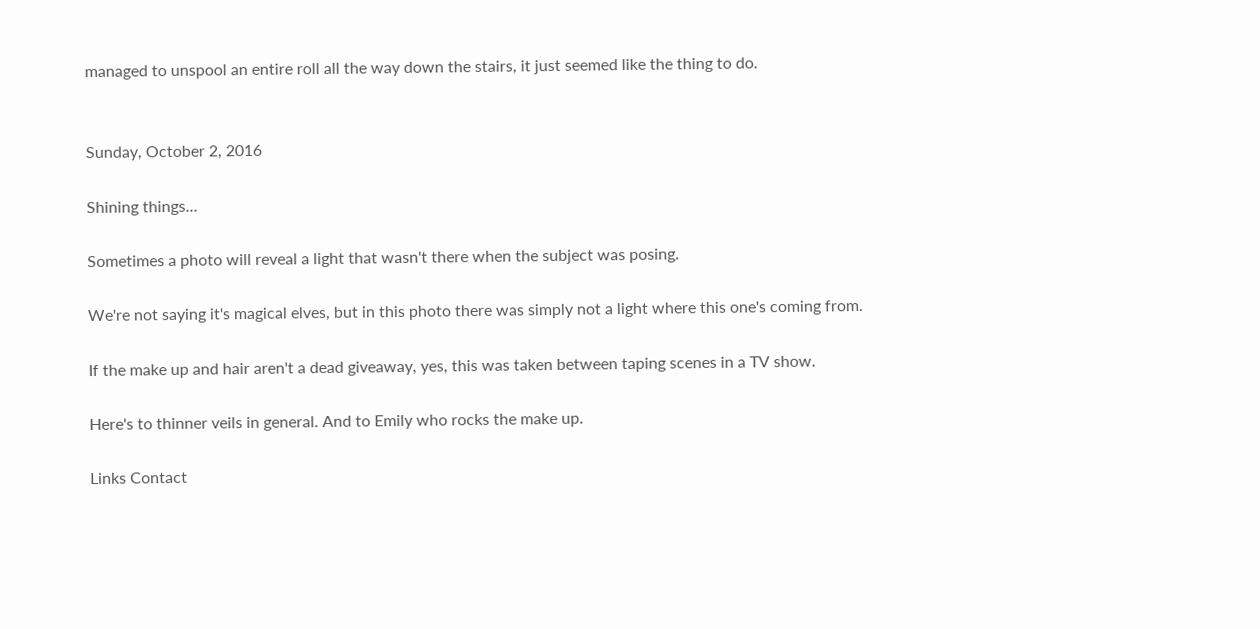managed to unspool an entire roll all the way down the stairs, it just seemed like the thing to do.


Sunday, October 2, 2016

Shining things...

Sometimes a photo will reveal a light that wasn't there when the subject was posing.

We're not saying it's magical elves, but in this photo there was simply not a light where this one's coming from.

If the make up and hair aren't a dead giveaway, yes, this was taken between taping scenes in a TV show.

Here's to thinner veils in general. And to Emily who rocks the make up.

Links Contact